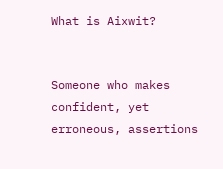What is Aixwit?


Someone who makes confident, yet erroneous, assertions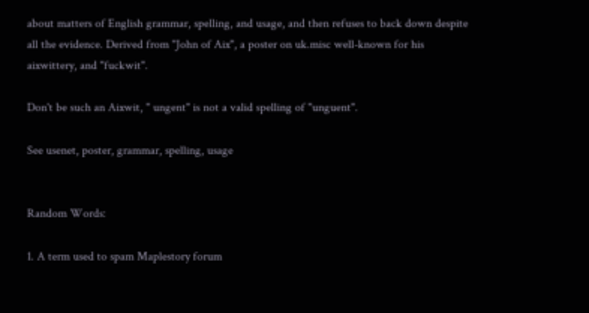about matters of English grammar, spelling, and usage, and then refuses to back down despite all the evidence. Derived from "John of Aix", a poster on uk.misc well-known for his aixwittery, and "fuckwit".

Don't be such an Aixwit, " ungent" is not a valid spelling of "unguent".

See usenet, poster, grammar, spelling, usage


Random Words:

1. A term used to spam Maplestory forum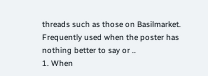threads such as those on Basilmarket. Frequently used when the poster has nothing better to say or ..
1. When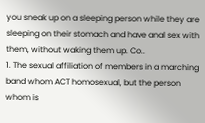you sneak up on a sleeping person while they are sleeping on their stomach and have anal sex with them, without waking them up. Co..
1. The sexual affiliation of members in a marching band whom ACT homosexual, but the person whom is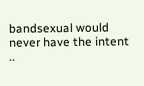bandsexual would never have the intent ..